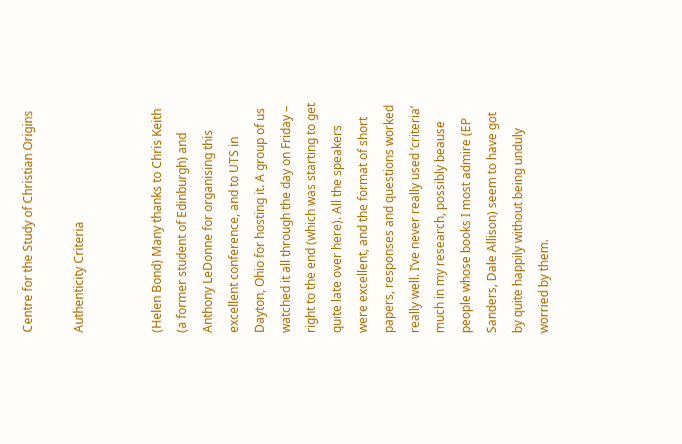Centre for the Study of Christian Origins

Authenticity Criteria


(Helen Bond) Many thanks to Chris Keith (a former student of Edinburgh) and Anthony LeDonne for organising this excellent conference, and to UTS in Dayton, Ohio for hosting it. A group of us watched it all through the day on Friday – right to the end (which was starting to get quite late over here). All the speakers were excellent, and the format of short papers, responses and questions worked really well. I’ve never really used ‘criteria’ much in my research, possibly beause people whose books I most admire (EP Sanders, Dale Allison) seem to have got by quite happily without being unduly worried by them.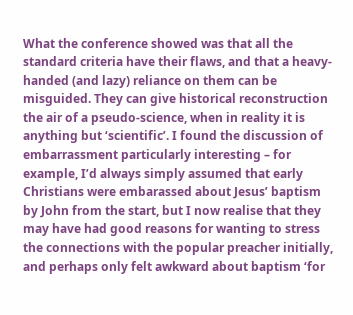What the conference showed was that all the standard criteria have their flaws, and that a heavy-handed (and lazy) reliance on them can be misguided. They can give historical reconstruction the air of a pseudo-science, when in reality it is anything but ‘scientific’. I found the discussion of embarrassment particularly interesting – for example, I’d always simply assumed that early Christians were embarassed about Jesus’ baptism by John from the start, but I now realise that they may have had good reasons for wanting to stress the connections with the popular preacher initially, and perhaps only felt awkward about baptism ‘for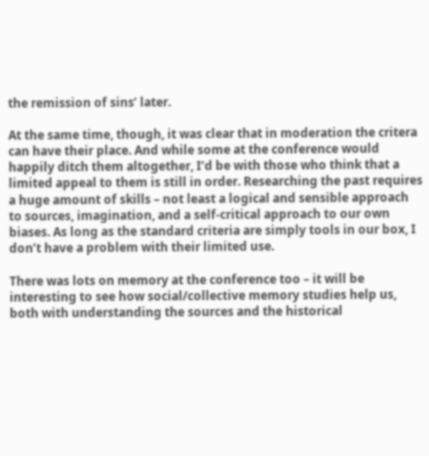the remission of sins’ later.

At the same time, though, it was clear that in moderation the critera can have their place. And while some at the conference would happily ditch them altogether, I’d be with those who think that a limited appeal to them is still in order. Researching the past requires a huge amount of skills – not least a logical and sensible approach to sources, imagination, and a self-critical approach to our own biases. As long as the standard criteria are simply tools in our box, I don’t have a problem with their limited use.

There was lots on memory at the conference too – it will be interesting to see how social/collective memory studies help us, both with understanding the sources and the historical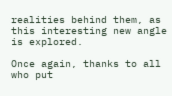realities behind them, as this interesting new angle is explored.

Once again, thanks to all who put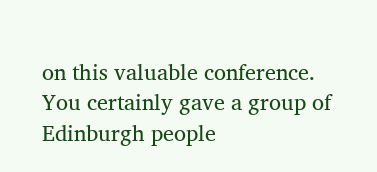on this valuable conference. You certainly gave a group of Edinburgh people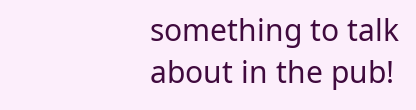something to talk about in the pub!